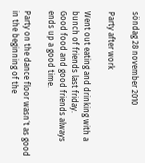söndag 28 november 2010

Party after work

Went out eating and drinking with a bunch of friends last friday.
Good food and good friends always ends up a good time.

Party on the dance floor wasn´t as good in the beginning of the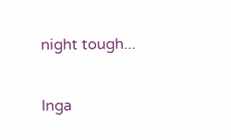night tough...

Inga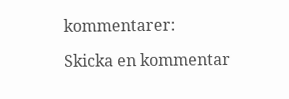kommentarer:

Skicka en kommentar